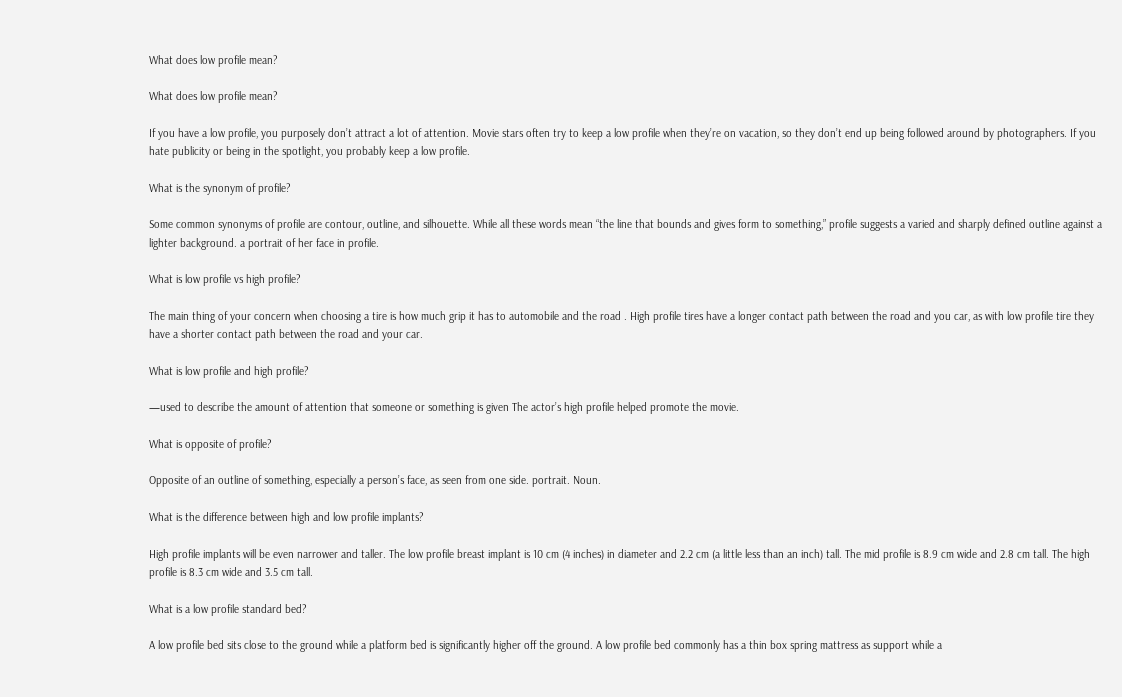What does low profile mean?

What does low profile mean?

If you have a low profile, you purposely don’t attract a lot of attention. Movie stars often try to keep a low profile when they’re on vacation, so they don’t end up being followed around by photographers. If you hate publicity or being in the spotlight, you probably keep a low profile.

What is the synonym of profile?

Some common synonyms of profile are contour, outline, and silhouette. While all these words mean “the line that bounds and gives form to something,” profile suggests a varied and sharply defined outline against a lighter background. a portrait of her face in profile.

What is low profile vs high profile?

The main thing of your concern when choosing a tire is how much grip it has to automobile and the road . High profile tires have a longer contact path between the road and you car, as with low profile tire they have a shorter contact path between the road and your car.

What is low profile and high profile?

—used to describe the amount of attention that someone or something is given The actor’s high profile helped promote the movie.

What is opposite of profile?

Opposite of an outline of something, especially a person’s face, as seen from one side. portrait. Noun.

What is the difference between high and low profile implants?

High profile implants will be even narrower and taller. The low profile breast implant is 10 cm (4 inches) in diameter and 2.2 cm (a little less than an inch) tall. The mid profile is 8.9 cm wide and 2.8 cm tall. The high profile is 8.3 cm wide and 3.5 cm tall.

What is a low profile standard bed?

A low profile bed sits close to the ground while a platform bed is significantly higher off the ground. A low profile bed commonly has a thin box spring mattress as support while a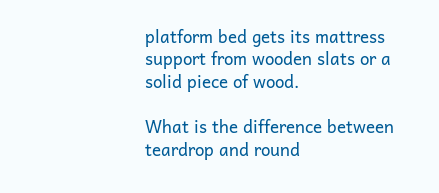platform bed gets its mattress support from wooden slats or a solid piece of wood.

What is the difference between teardrop and round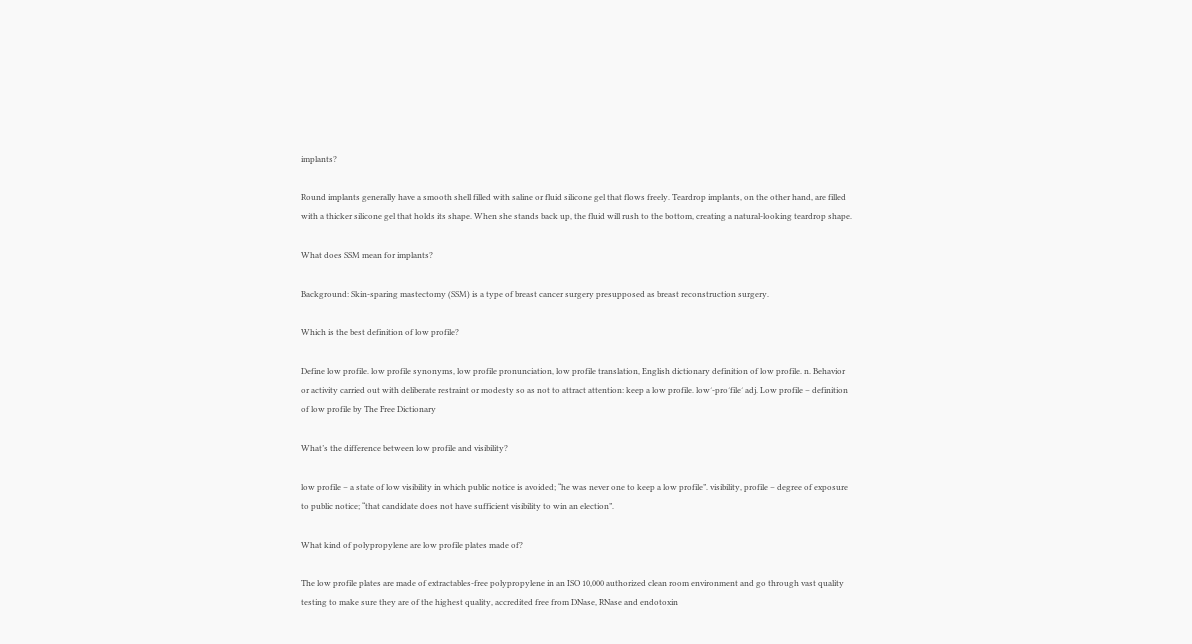implants?

Round implants generally have a smooth shell filled with saline or fluid silicone gel that flows freely. Teardrop implants, on the other hand, are filled with a thicker silicone gel that holds its shape. When she stands back up, the fluid will rush to the bottom, creating a natural-looking teardrop shape.

What does SSM mean for implants?

Background: Skin-sparing mastectomy (SSM) is a type of breast cancer surgery presupposed as breast reconstruction surgery.

Which is the best definition of low profile?

Define low profile. low profile synonyms, low profile pronunciation, low profile translation, English dictionary definition of low profile. n. Behavior or activity carried out with deliberate restraint or modesty so as not to attract attention: keep a low profile. low′-pro′file′ adj. Low profile – definition of low profile by The Free Dictionary

What’s the difference between low profile and visibility?

low profile – a state of low visibility in which public notice is avoided; “he was never one to keep a low profile”. visibility, profile – degree of exposure to public notice; “that candidate does not have sufficient visibility to win an election”.

What kind of polypropylene are low profile plates made of?

The low profile plates are made of extractables-free polypropylene in an ISO 10,000 authorized clean room environment and go through vast quality testing to make sure they are of the highest quality, accredited free from DNase, RNase and endotoxin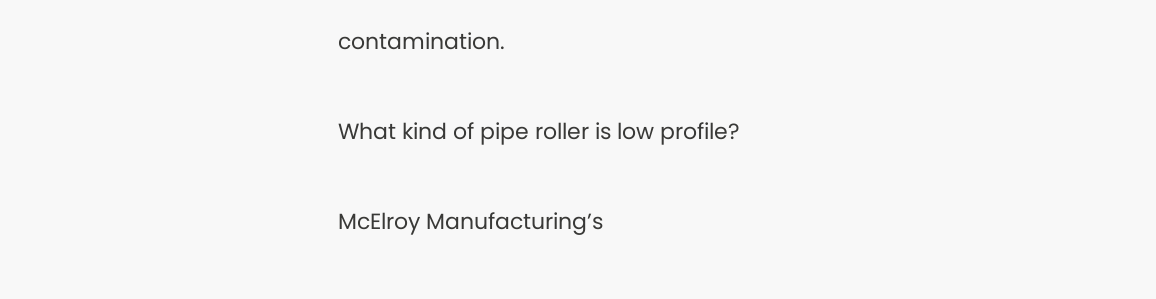contamination.

What kind of pipe roller is low profile?

McElroy Manufacturing’s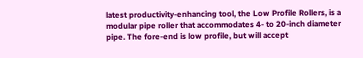latest productivity-enhancing tool, the Low Profile Rollers, is a modular pipe roller that accommodates 4- to 20-inch diameter pipe. The fore-end is low profile, but will accept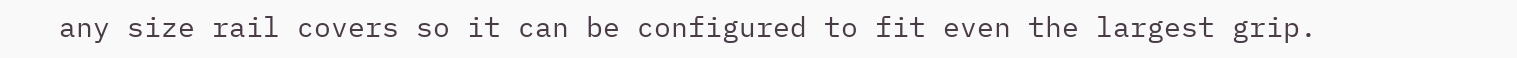any size rail covers so it can be configured to fit even the largest grip.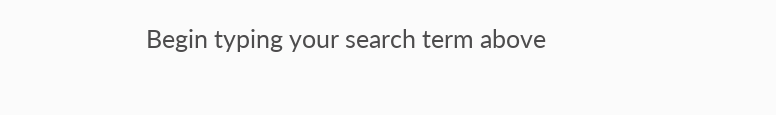Begin typing your search term above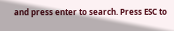and press enter to search. Press ESC to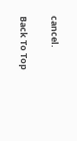cancel.

Back To Top